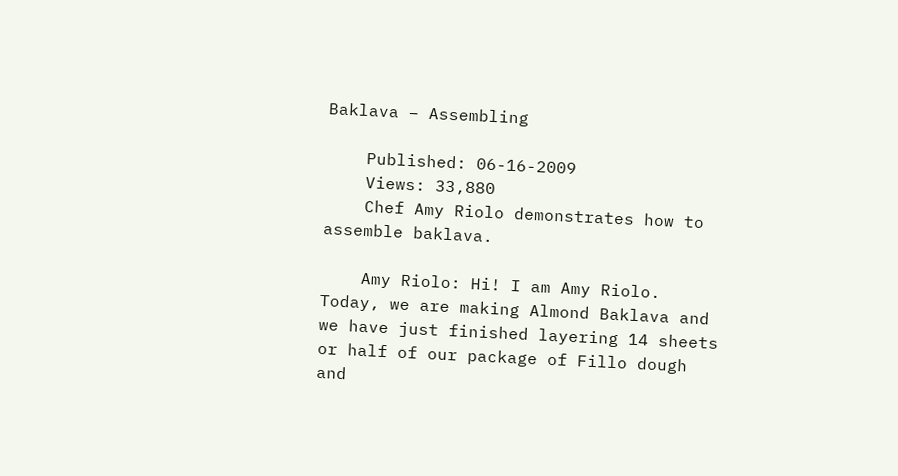Baklava – Assembling

    Published: 06-16-2009
    Views: 33,880
    Chef Amy Riolo demonstrates how to assemble baklava.

    Amy Riolo: Hi! I am Amy Riolo. Today, we are making Almond Baklava and we have just finished layering 14 sheets or half of our package of Fillo dough and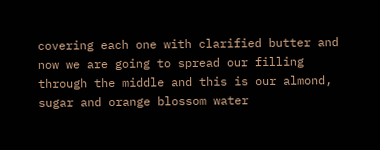covering each one with clarified butter and now we are going to spread our filling through the middle and this is our almond, sugar and orange blossom water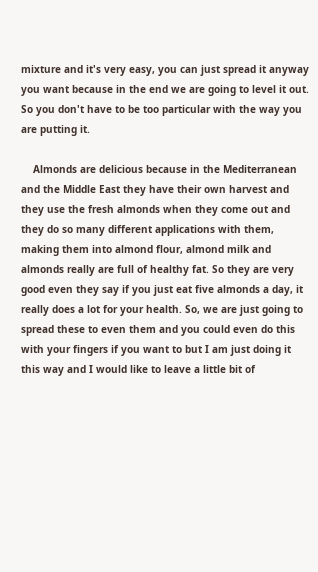mixture and it's very easy, you can just spread it anyway you want because in the end we are going to level it out. So you don't have to be too particular with the way you are putting it.

    Almonds are delicious because in the Mediterranean and the Middle East they have their own harvest and they use the fresh almonds when they come out and they do so many different applications with them, making them into almond flour, almond milk and almonds really are full of healthy fat. So they are very good even they say if you just eat five almonds a day, it really does a lot for your health. So, we are just going to spread these to even them and you could even do this with your fingers if you want to but I am just doing it this way and I would like to leave a little bit of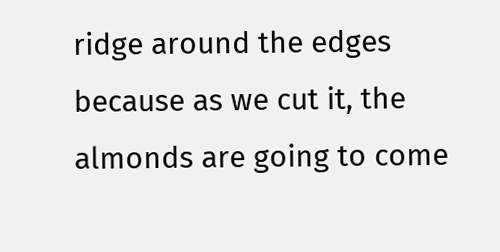ridge around the edges because as we cut it, the almonds are going to come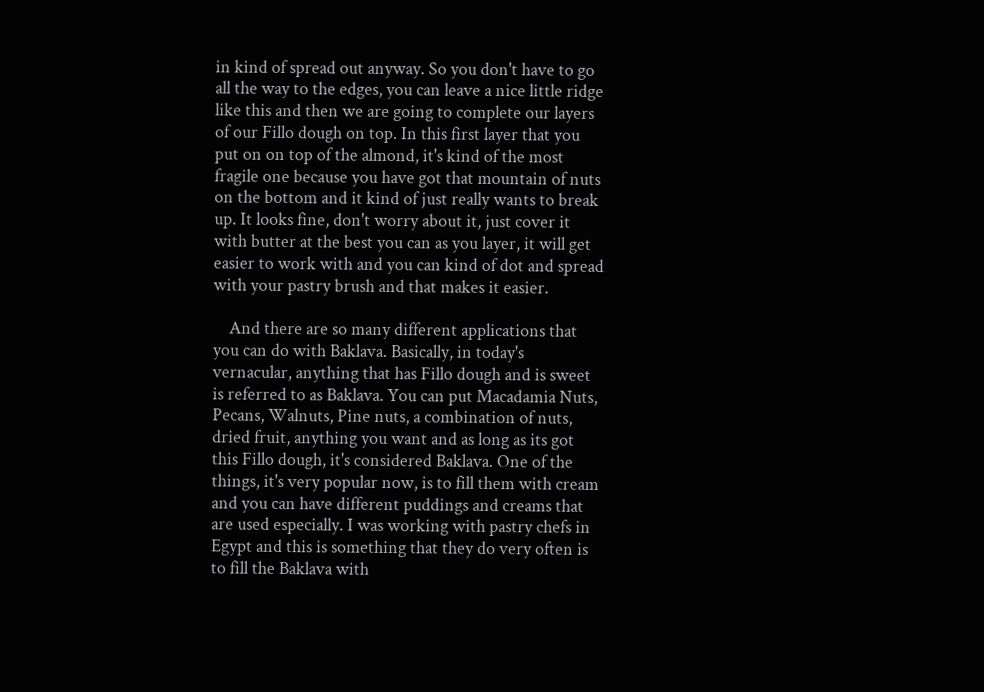in kind of spread out anyway. So you don't have to go all the way to the edges, you can leave a nice little ridge like this and then we are going to complete our layers of our Fillo dough on top. In this first layer that you put on on top of the almond, it's kind of the most fragile one because you have got that mountain of nuts on the bottom and it kind of just really wants to break up. It looks fine, don't worry about it, just cover it with butter at the best you can as you layer, it will get easier to work with and you can kind of dot and spread with your pastry brush and that makes it easier.

    And there are so many different applications that you can do with Baklava. Basically, in today's vernacular, anything that has Fillo dough and is sweet is referred to as Baklava. You can put Macadamia Nuts, Pecans, Walnuts, Pine nuts, a combination of nuts, dried fruit, anything you want and as long as its got this Fillo dough, it's considered Baklava. One of the things, it's very popular now, is to fill them with cream and you can have different puddings and creams that are used especially. I was working with pastry chefs in Egypt and this is something that they do very often is to fill the Baklava with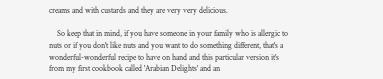creams and with custards and they are very very delicious.

    So keep that in mind, if you have someone in your family who is allergic to nuts or if you don't like nuts and you want to do something different, that's a wonderful-wonderful recipe to have on hand and this particular version it's from my first cookbook called 'Arabian Delights' and an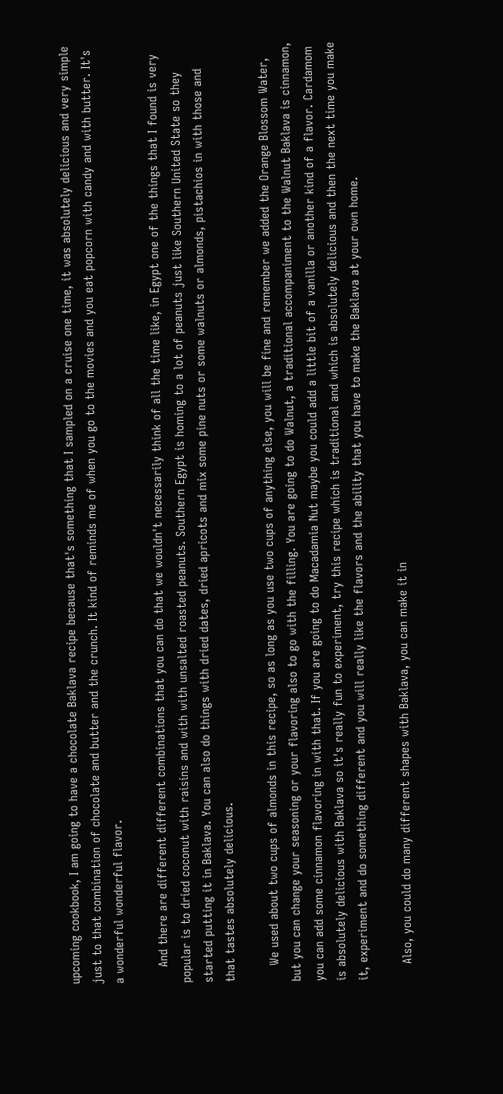upcoming cookbook, I am going to have a chocolate Baklava recipe because that's something that I sampled on a cruise one time, it was absolutely delicious and very simple just to that combination of chocolate and butter and the crunch. It kind of reminds me of when you go to the movies and you eat popcorn with candy and with butter. It's a wonderful wonderful flavor.

    And there are different different combinations that you can do that we wouldn't necessarily think of all the time like, in Egypt one of the things that I found is very popular is to dried coconut with raisins and with with unsalted roasted peanuts. Southern Egypt is homing to a lot of peanuts just like Southern United State so they started putting it in Baklava. You can also do things with dried dates, dried apricots and mix some pine nuts or some walnuts or almonds, pistachios in with those and that tastes absolutely delicious.

    We used about two cups of almonds in this recipe, so as long as you use two cups of anything else, you will be fine and remember we added the Orange Blossom Water, but you can change your seasoning or your flavoring also to go with the filling. You are going to do Walnut, a traditional accompaniment to the Walnut Baklava is cinnamon, you can add some cinnamon flavoring in with that. If you are going to do Macadamia Nut maybe you could add a little bit of a vanilla or another kind of a flavor. Cardamom is absolutely delicious with Baklava so it's really fun to experiment, try this recipe which is traditional and which is absolutely delicious and then the next time you make it, experiment and do something different and you will really like the flavors and the ability that you have to make the Baklava at your own home.

    Also, you could do many different shapes with Baklava, you can make it in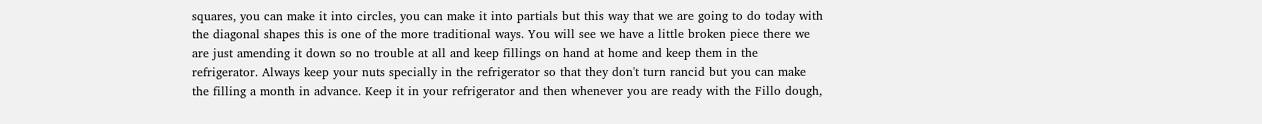squares, you can make it into circles, you can make it into partials but this way that we are going to do today with the diagonal shapes this is one of the more traditional ways. You will see we have a little broken piece there we are just amending it down so no trouble at all and keep fillings on hand at home and keep them in the refrigerator. Always keep your nuts specially in the refrigerator so that they don't turn rancid but you can make the filling a month in advance. Keep it in your refrigerator and then whenever you are ready with the Fillo dough,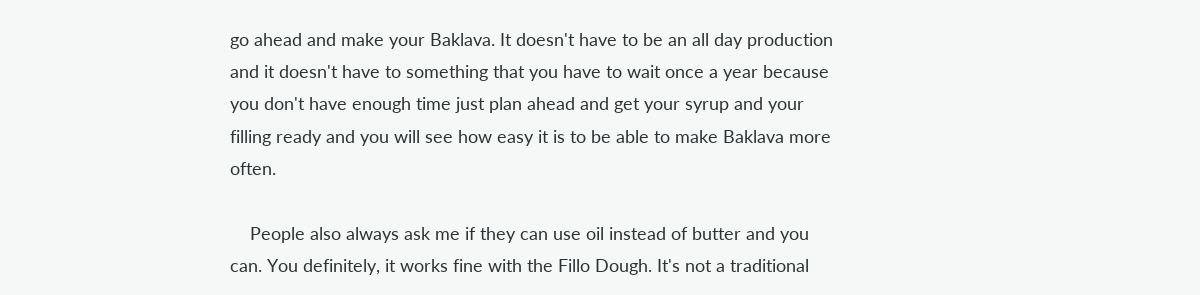go ahead and make your Baklava. It doesn't have to be an all day production and it doesn't have to something that you have to wait once a year because you don't have enough time just plan ahead and get your syrup and your filling ready and you will see how easy it is to be able to make Baklava more often.

    People also always ask me if they can use oil instead of butter and you can. You definitely, it works fine with the Fillo Dough. It's not a traditional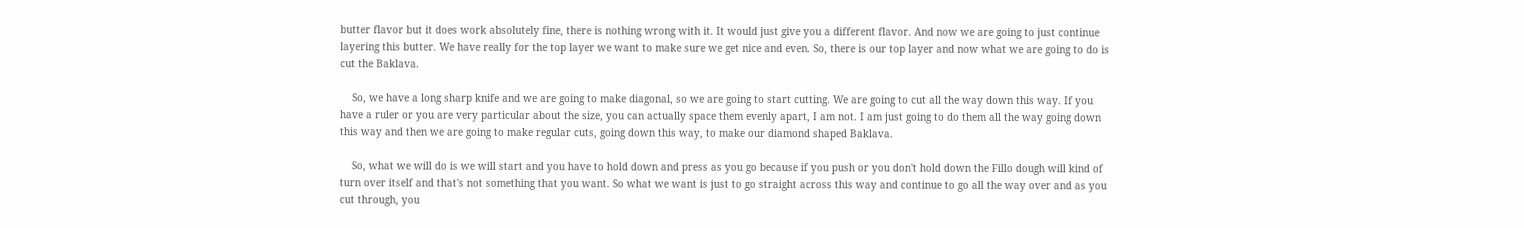butter flavor but it does work absolutely fine, there is nothing wrong with it. It would just give you a different flavor. And now we are going to just continue layering this butter. We have really for the top layer we want to make sure we get nice and even. So, there is our top layer and now what we are going to do is cut the Baklava.

    So, we have a long sharp knife and we are going to make diagonal, so we are going to start cutting. We are going to cut all the way down this way. If you have a ruler or you are very particular about the size, you can actually space them evenly apart, I am not. I am just going to do them all the way going down this way and then we are going to make regular cuts, going down this way, to make our diamond shaped Baklava.

    So, what we will do is we will start and you have to hold down and press as you go because if you push or you don't hold down the Fillo dough will kind of turn over itself and that's not something that you want. So what we want is just to go straight across this way and continue to go all the way over and as you cut through, you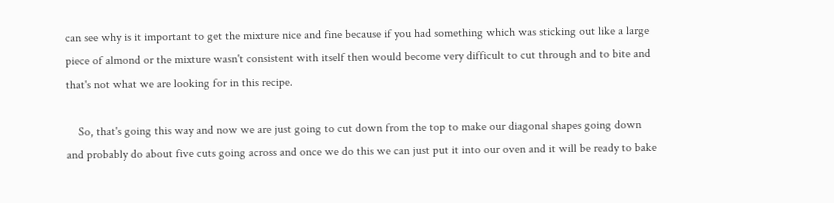can see why is it important to get the mixture nice and fine because if you had something which was sticking out like a large piece of almond or the mixture wasn't consistent with itself then would become very difficult to cut through and to bite and that's not what we are looking for in this recipe.

    So, that's going this way and now we are just going to cut down from the top to make our diagonal shapes going down and probably do about five cuts going across and once we do this we can just put it into our oven and it will be ready to bake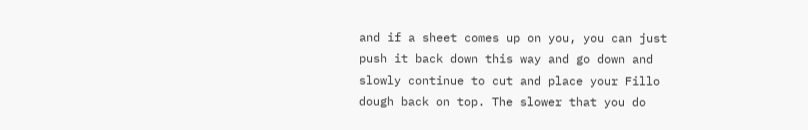and if a sheet comes up on you, you can just push it back down this way and go down and slowly continue to cut and place your Fillo dough back on top. The slower that you do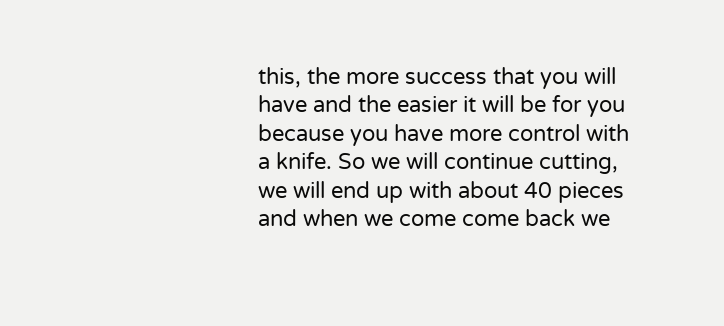this, the more success that you will have and the easier it will be for you because you have more control with a knife. So we will continue cutting, we will end up with about 40 pieces and when we come come back we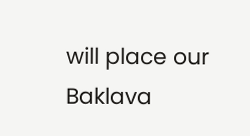will place our Baklava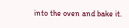into the oven and bake it.